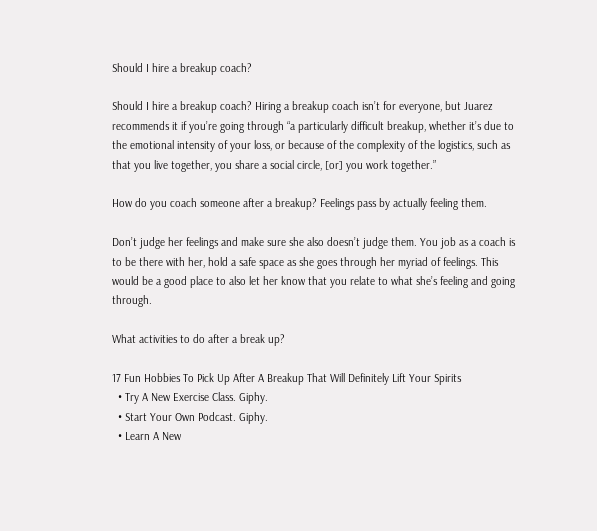Should I hire a breakup coach?

Should I hire a breakup coach? Hiring a breakup coach isn’t for everyone, but Juarez recommends it if you’re going through “a particularly difficult breakup, whether it’s due to the emotional intensity of your loss, or because of the complexity of the logistics, such as that you live together, you share a social circle, [or] you work together.”

How do you coach someone after a breakup? Feelings pass by actually feeling them.

Don’t judge her feelings and make sure she also doesn’t judge them. You job as a coach is to be there with her, hold a safe space as she goes through her myriad of feelings. This would be a good place to also let her know that you relate to what she’s feeling and going through.

What activities to do after a break up?

17 Fun Hobbies To Pick Up After A Breakup That Will Definitely Lift Your Spirits
  • Try A New Exercise Class. Giphy.
  • Start Your Own Podcast. Giphy.
  • Learn A New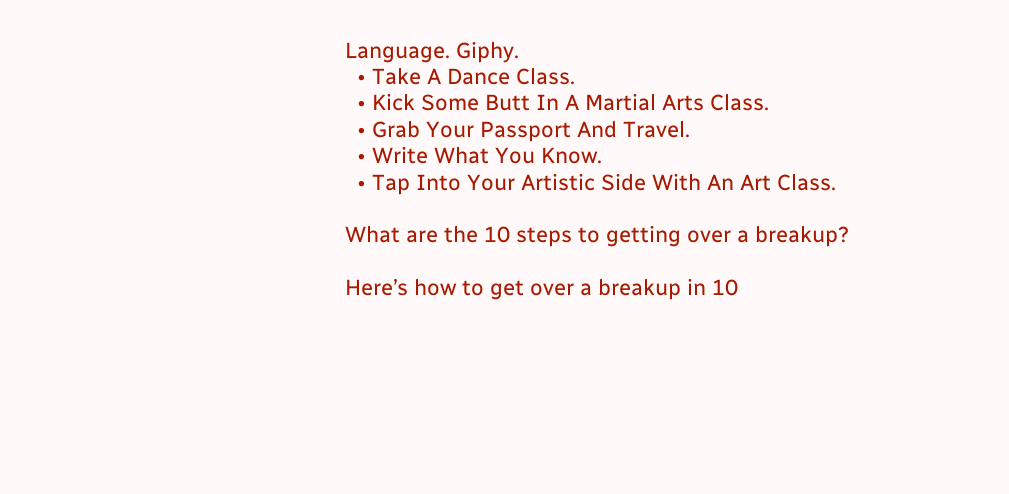Language. Giphy.
  • Take A Dance Class.
  • Kick Some Butt In A Martial Arts Class.
  • Grab Your Passport And Travel.
  • Write What You Know.
  • Tap Into Your Artistic Side With An Art Class.

What are the 10 steps to getting over a breakup?

Here’s how to get over a breakup in 10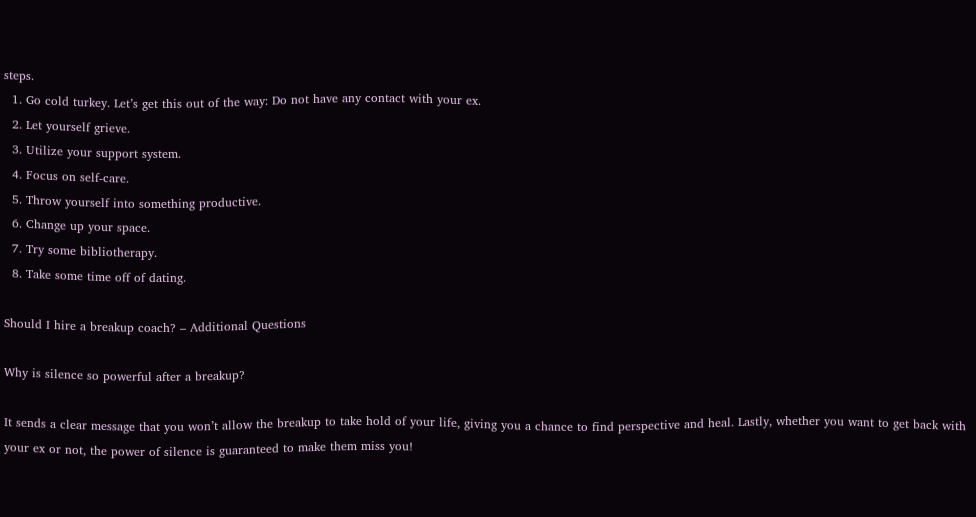steps.
  1. Go cold turkey. Let’s get this out of the way: Do not have any contact with your ex.
  2. Let yourself grieve.
  3. Utilize your support system.
  4. Focus on self-care.
  5. Throw yourself into something productive.
  6. Change up your space.
  7. Try some bibliotherapy.
  8. Take some time off of dating.

Should I hire a breakup coach? – Additional Questions

Why is silence so powerful after a breakup?

It sends a clear message that you won’t allow the breakup to take hold of your life, giving you a chance to find perspective and heal. Lastly, whether you want to get back with your ex or not, the power of silence is guaranteed to make them miss you!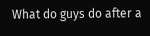What do guys do after a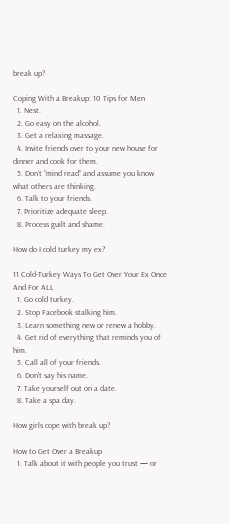break up?

Coping With a Breakup: 10 Tips for Men
  1. Nest.
  2. Go easy on the alcohol.
  3. Get a relaxing massage.
  4. Invite friends over to your new house for dinner and cook for them.
  5. Don’t “mind read” and assume you know what others are thinking.
  6. Talk to your friends.
  7. Prioritize adequate sleep.
  8. Process guilt and shame.

How do I cold turkey my ex?

11 Cold-Turkey Ways To Get Over Your Ex Once And For ALL
  1. Go cold turkey.
  2. Stop Facebook stalking him.
  3. Learn something new or renew a hobby.
  4. Get rid of everything that reminds you of him.
  5. Call all of your friends.
  6. Don’t say his name.
  7. Take yourself out on a date.
  8. Take a spa day.

How girls cope with break up?

How to Get Over a Breakup
  1. Talk about it with people you trust — or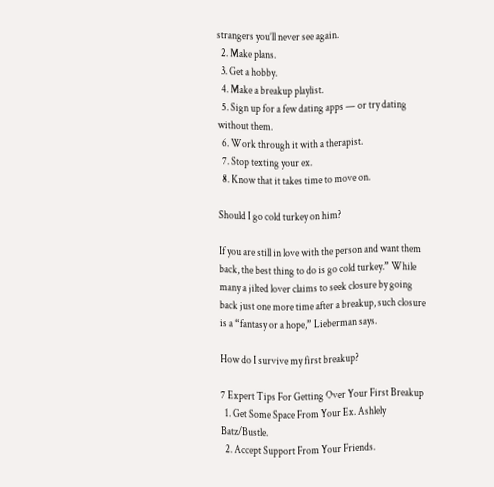strangers you’ll never see again.
  2. Make plans.
  3. Get a hobby.
  4. Make a breakup playlist.
  5. Sign up for a few dating apps — or try dating without them.
  6. Work through it with a therapist.
  7. Stop texting your ex.
  8. Know that it takes time to move on.

Should I go cold turkey on him?

If you are still in love with the person and want them back, the best thing to do is go cold turkey.” While many a jilted lover claims to seek closure by going back just one more time after a breakup, such closure is a “fantasy or a hope,” Lieberman says.

How do I survive my first breakup?

7 Expert Tips For Getting Over Your First Breakup
  1. Get Some Space From Your Ex. Ashlely Batz/Bustle.
  2. Accept Support From Your Friends.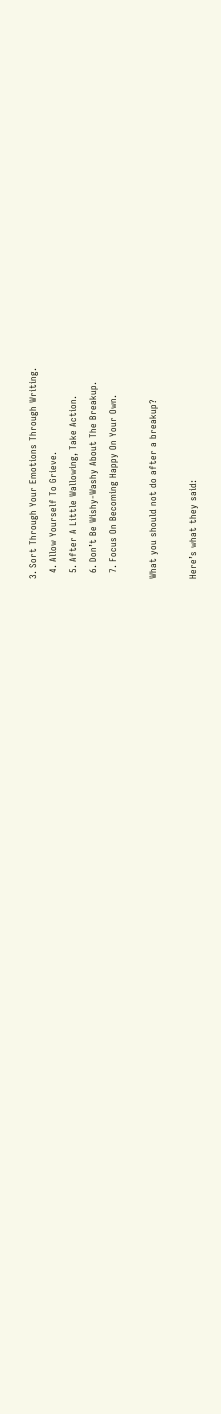3. Sort Through Your Emotions Through Writing.
  4. Allow Yourself To Grieve.
  5. After A Little Wallowing, Take Action.
  6. Don’t Be Wishy-Washy About The Breakup.
  7. Focus On Becoming Happy On Your Own.

What you should not do after a breakup?

Here’s what they said: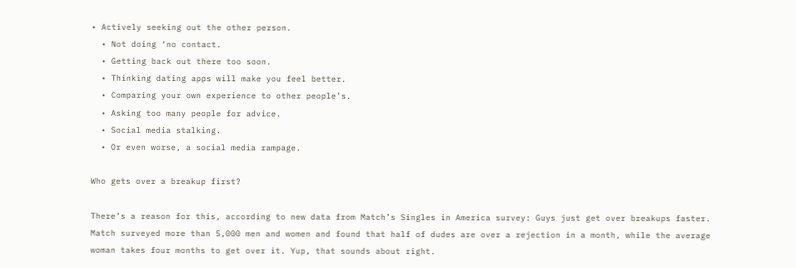• Actively seeking out the other person.
  • Not doing ‘no contact.
  • Getting back out there too soon.
  • Thinking dating apps will make you feel better.
  • Comparing your own experience to other people’s.
  • Asking too many people for advice.
  • Social media stalking.
  • Or even worse, a social media rampage.

Who gets over a breakup first?

There’s a reason for this, according to new data from Match’s Singles in America survey: Guys just get over breakups faster. Match surveyed more than 5,000 men and women and found that half of dudes are over a rejection in a month, while the average woman takes four months to get over it. Yup, that sounds about right.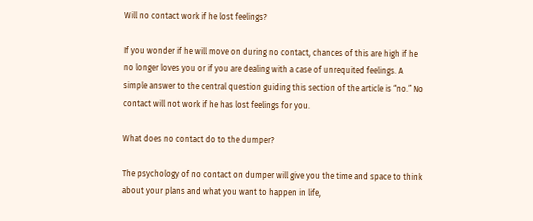Will no contact work if he lost feelings?

If you wonder if he will move on during no contact, chances of this are high if he no longer loves you or if you are dealing with a case of unrequited feelings. A simple answer to the central question guiding this section of the article is “no.” No contact will not work if he has lost feelings for you.

What does no contact do to the dumper?

The psychology of no contact on dumper will give you the time and space to think about your plans and what you want to happen in life,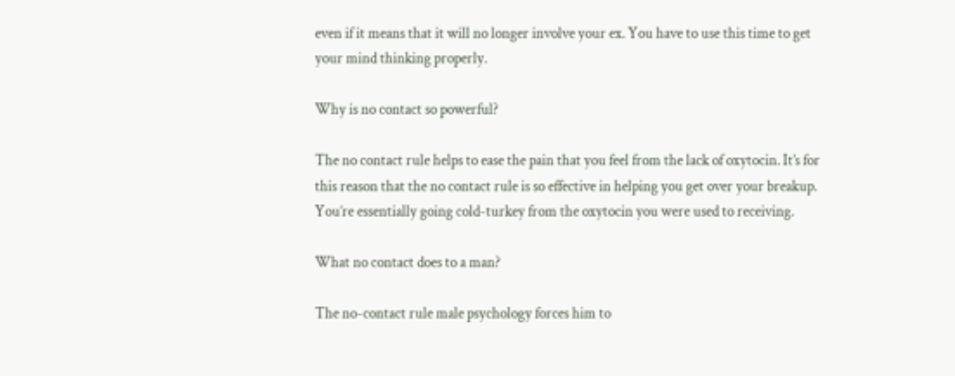even if it means that it will no longer involve your ex. You have to use this time to get your mind thinking properly.

Why is no contact so powerful?

The no contact rule helps to ease the pain that you feel from the lack of oxytocin. It’s for this reason that the no contact rule is so effective in helping you get over your breakup. You’re essentially going cold-turkey from the oxytocin you were used to receiving.

What no contact does to a man?

The no-contact rule male psychology forces him to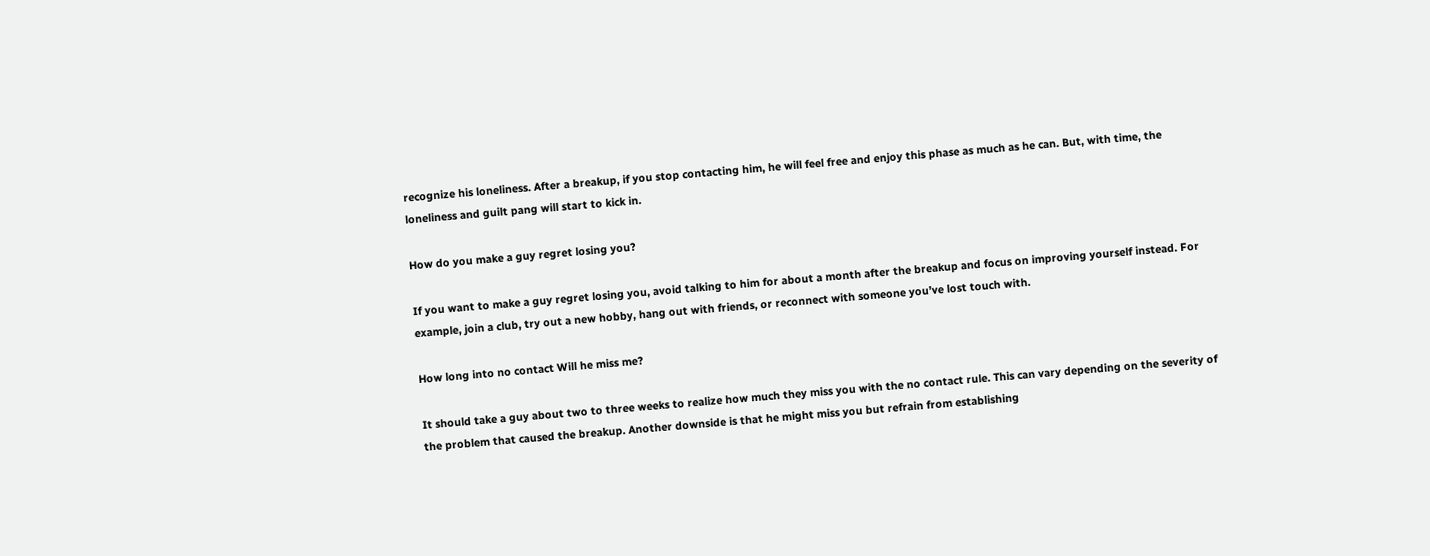recognize his loneliness. After a breakup, if you stop contacting him, he will feel free and enjoy this phase as much as he can. But, with time, the loneliness and guilt pang will start to kick in.

How do you make a guy regret losing you?

If you want to make a guy regret losing you, avoid talking to him for about a month after the breakup and focus on improving yourself instead. For example, join a club, try out a new hobby, hang out with friends, or reconnect with someone you’ve lost touch with.

How long into no contact Will he miss me?

It should take a guy about two to three weeks to realize how much they miss you with the no contact rule. This can vary depending on the severity of the problem that caused the breakup. Another downside is that he might miss you but refrain from establishing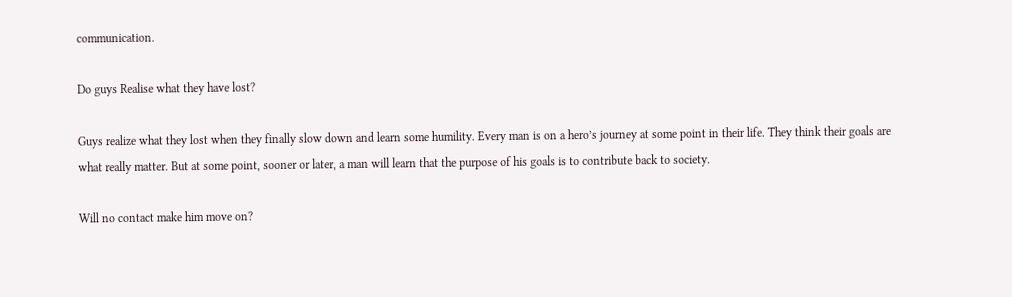communication.

Do guys Realise what they have lost?

Guys realize what they lost when they finally slow down and learn some humility. Every man is on a hero’s journey at some point in their life. They think their goals are what really matter. But at some point, sooner or later, a man will learn that the purpose of his goals is to contribute back to society.

Will no contact make him move on?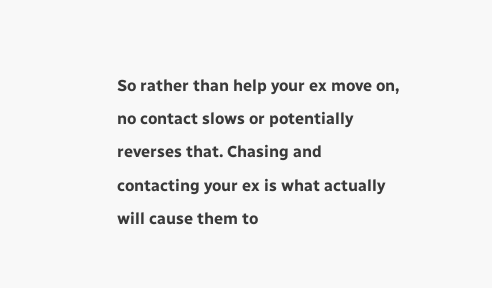So rather than help your ex move on, no contact slows or potentially reverses that. Chasing and contacting your ex is what actually will cause them to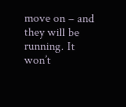move on – and they will be running. It won’t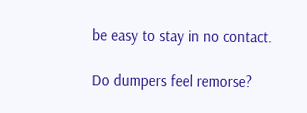be easy to stay in no contact.

Do dumpers feel remorse?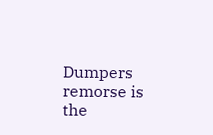Dumpers remorse is the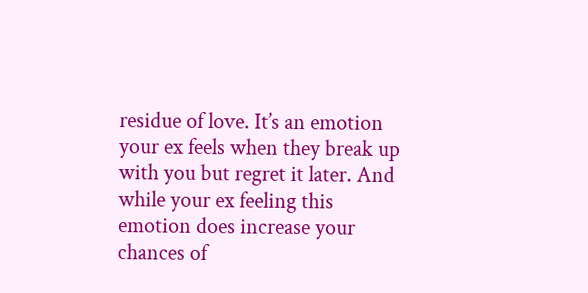residue of love. It’s an emotion your ex feels when they break up with you but regret it later. And while your ex feeling this emotion does increase your chances of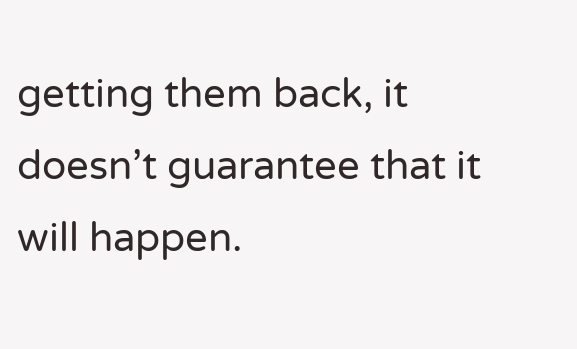getting them back, it doesn’t guarantee that it will happen.